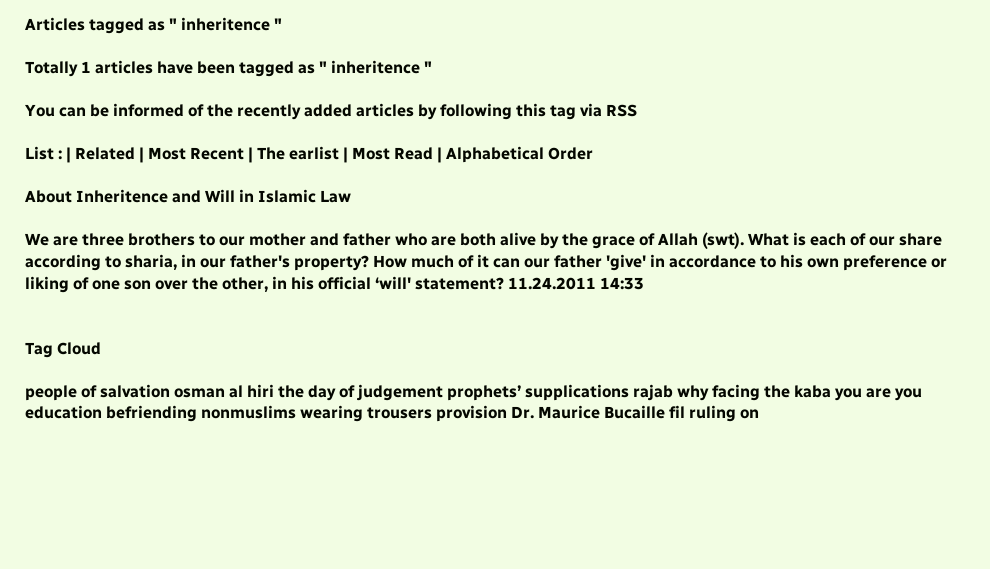Articles tagged as " inheritence "

Totally 1 articles have been tagged as " inheritence "

You can be informed of the recently added articles by following this tag via RSS

List : | Related | Most Recent | The earlist | Most Read | Alphabetical Order

About Inheritence and Will in Islamic Law

We are three brothers to our mother and father who are both alive by the grace of Allah (swt). What is each of our share according to sharia, in our father's property? How much of it can our father 'give' in accordance to his own preference or liking of one son over the other, in his official ‘will' statement? 11.24.2011 14:33


Tag Cloud

people of salvation osman al hiri the day of judgement prophets’ supplications rajab why facing the kaba you are you education befriending nonmuslims wearing trousers provision Dr. Maurice Bucaille fil ruling on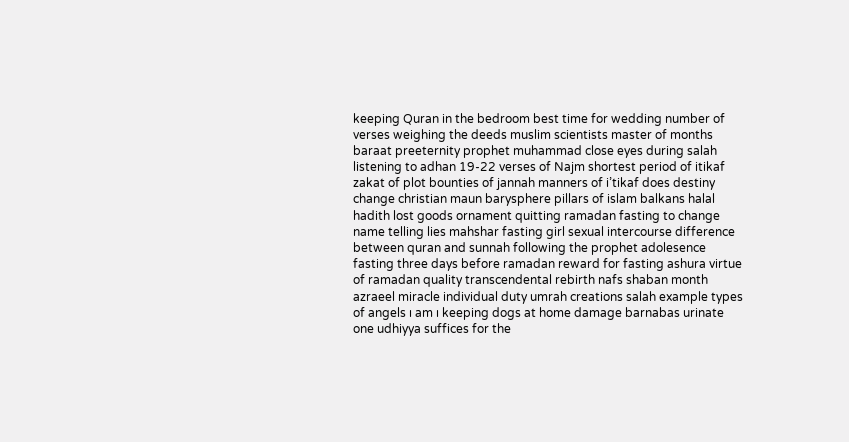keeping Quran in the bedroom best time for wedding number of verses weighing the deeds muslim scientists master of months baraat preeternity prophet muhammad close eyes during salah listening to adhan 19-22 verses of Najm shortest period of itikaf zakat of plot bounties of jannah manners of i’tikaf does destiny change christian maun barysphere pillars of islam balkans halal hadith lost goods ornament quitting ramadan fasting to change name telling lies mahshar fasting girl sexual intercourse difference between quran and sunnah following the prophet adolesence fasting three days before ramadan reward for fasting ashura virtue of ramadan quality transcendental rebirth nafs shaban month azraeel miracle individual duty umrah creations salah example types of angels ı am ı keeping dogs at home damage barnabas urinate one udhiyya suffices for the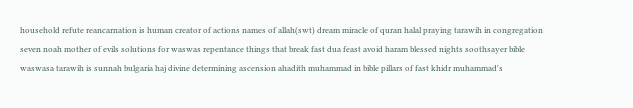household refute reancarnation is human creator of actions names of allah(swt) dream miracle of quran halal praying tarawih in congregation seven noah mother of evils solutions for waswas repentance things that break fast dua feast avoid haram blessed nights soothsayer bible waswasa tarawih is sunnah bulgaria haj divine determining ascension ahadith muhammad in bible pillars of fast khidr muhammad's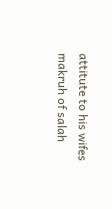attitute to his wifes makruh of salah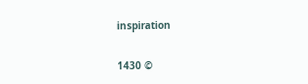inspiration

1430 ©